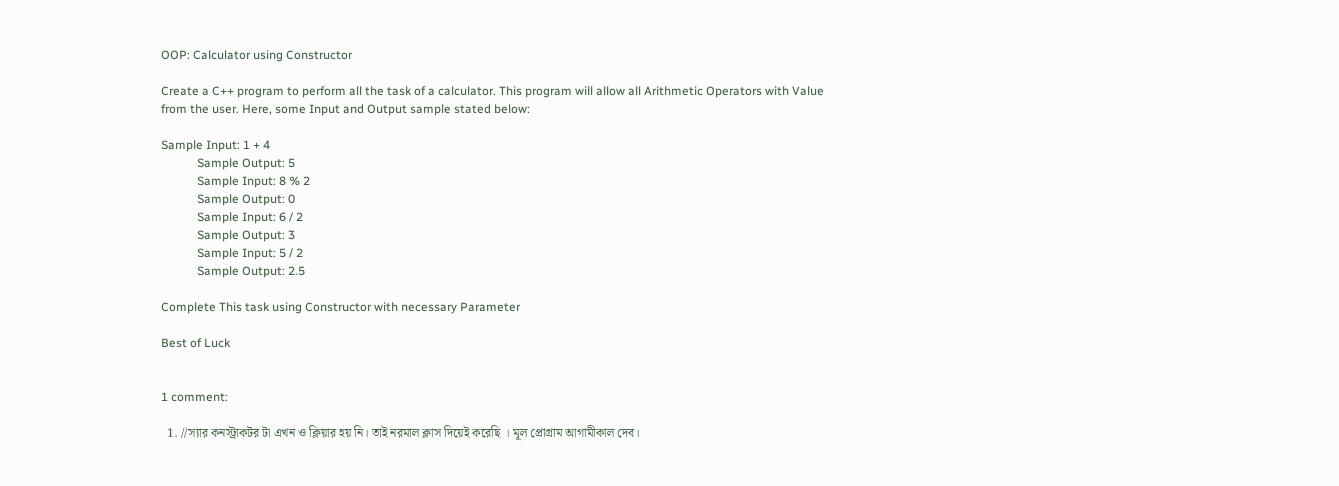OOP: Calculator using Constructor

Create a C++ program to perform all the task of a calculator. This program will allow all Arithmetic Operators with Value from the user. Here, some Input and Output sample stated below:

Sample Input: 1 + 4
            Sample Output: 5
            Sample Input: 8 % 2
            Sample Output: 0
            Sample Input: 6 / 2
            Sample Output: 3
            Sample Input: 5 / 2
            Sample Output: 2.5

Complete This task using Constructor with necessary Parameter

Best of Luck


1 comment:

  1. //স্যার কনস্ট্রাকটর টা এখন ও ক্লিয়ার হয় নি। তাই নরমাল ক্লাস দিয়েই করেছি । মূল প্রোগ্রাম আগামীকাল দেব।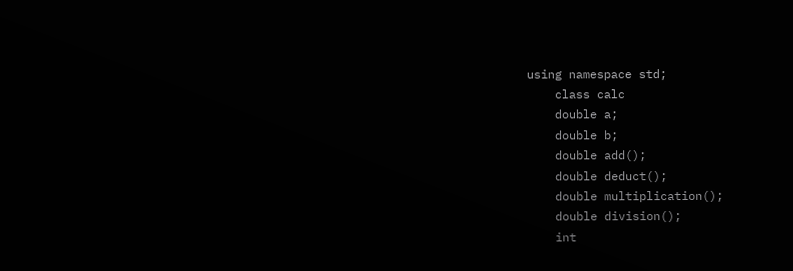using namespace std;
    class calc
    double a;
    double b;
    double add();
    double deduct();
    double multiplication();
    double division();
    int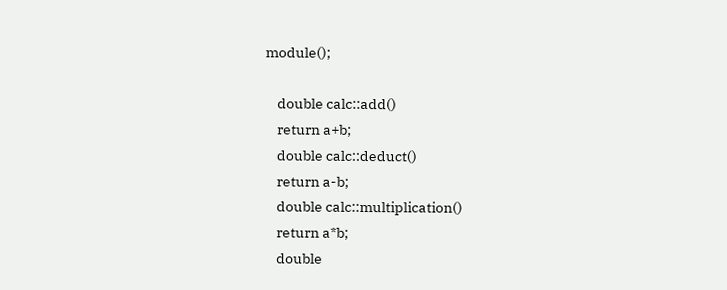module();

    double calc::add()
    return a+b;
    double calc::deduct()
    return a-b;
    double calc::multiplication()
    return a*b;
    double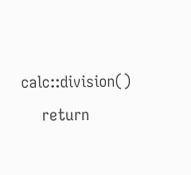calc::division()
    return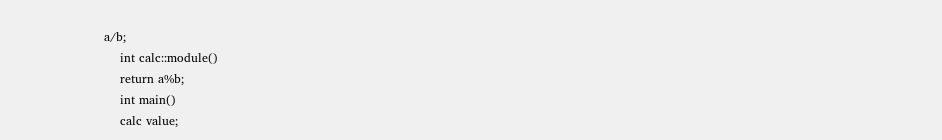a/b;
    int calc::module()
    return a%b;
    int main()
    calc value;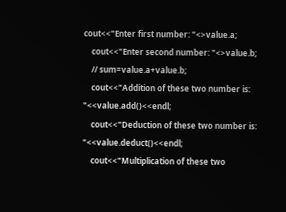cout<<"Enter first number: "<>value.a;
    cout<<"Enter second number: "<>value.b;
    // sum=value.a+value.b;
    cout<<"Addition of these two number is: "<<value.add()<<endl;
    cout<<"Deduction of these two number is: "<<value.deduct()<<endl;
    cout<<"Multiplication of these two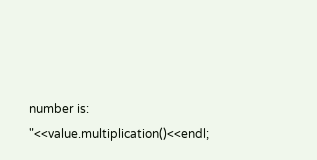number is: "<<value.multiplication()<<endl;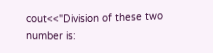cout<<"Division of these two number is: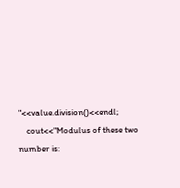"<<value.division()<<endl;
    cout<<"Modulus of these two number is: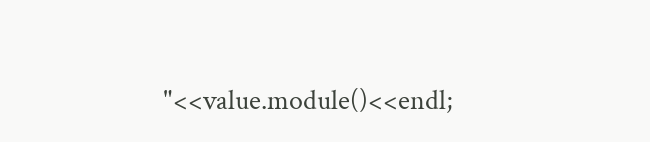"<<value.module()<<endl;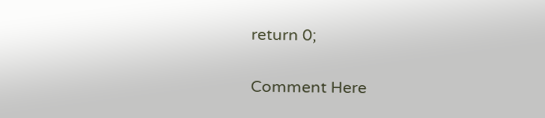return 0;


Comment Here